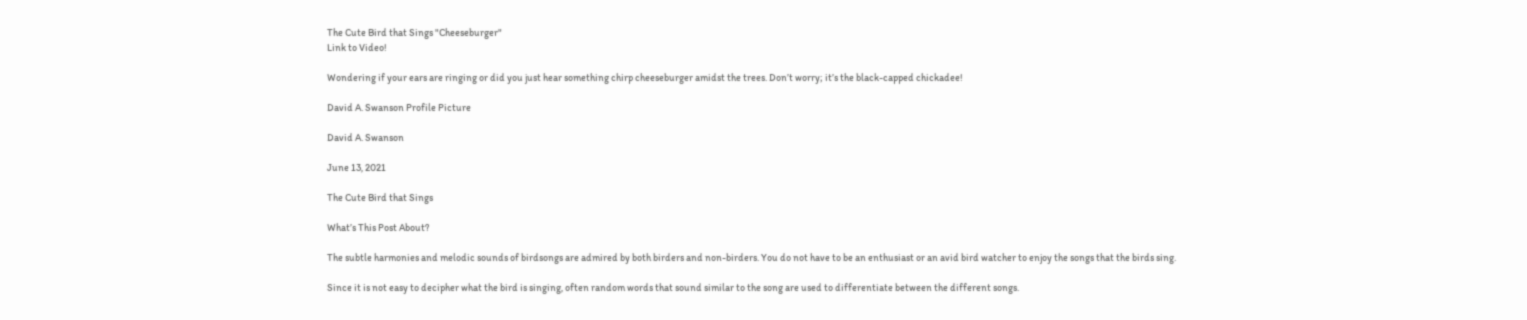The Cute Bird that Sings "Cheeseburger"
Link to Video!

Wondering if your ears are ringing or did you just hear something chirp cheeseburger amidst the trees. Don’t worry; it’s the black-capped chickadee!

David A. Swanson Profile Picture

David A. Swanson

June 13, 2021

The Cute Bird that Sings

What’s This Post About?

The subtle harmonies and melodic sounds of birdsongs are admired by both birders and non-birders. You do not have to be an enthusiast or an avid bird watcher to enjoy the songs that the birds sing.

Since it is not easy to decipher what the bird is singing, often random words that sound similar to the song are used to differentiate between the different songs.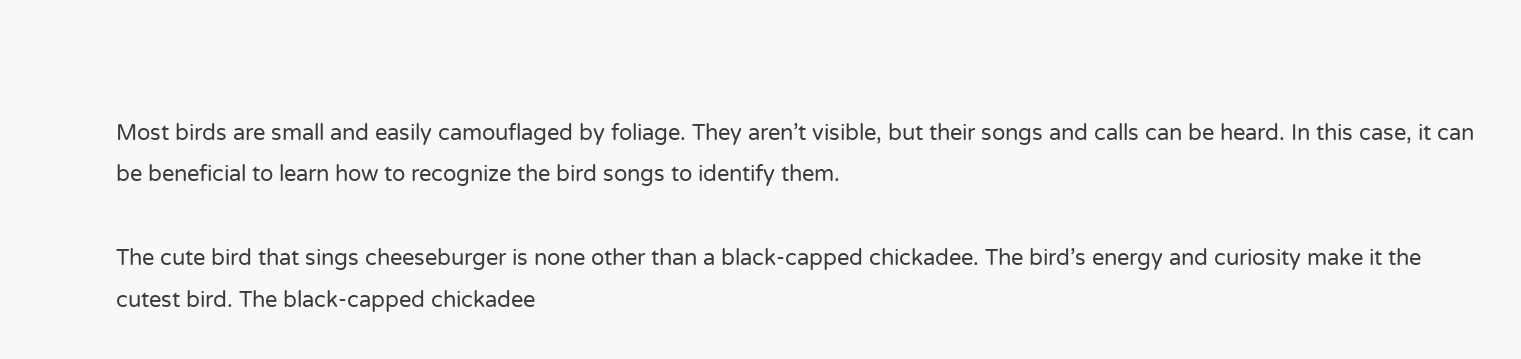Most birds are small and easily camouflaged by foliage. They aren’t visible, but their songs and calls can be heard. In this case, it can be beneficial to learn how to recognize the bird songs to identify them.

The cute bird that sings cheeseburger is none other than a black-capped chickadee. The bird’s energy and curiosity make it the cutest bird. The black-capped chickadee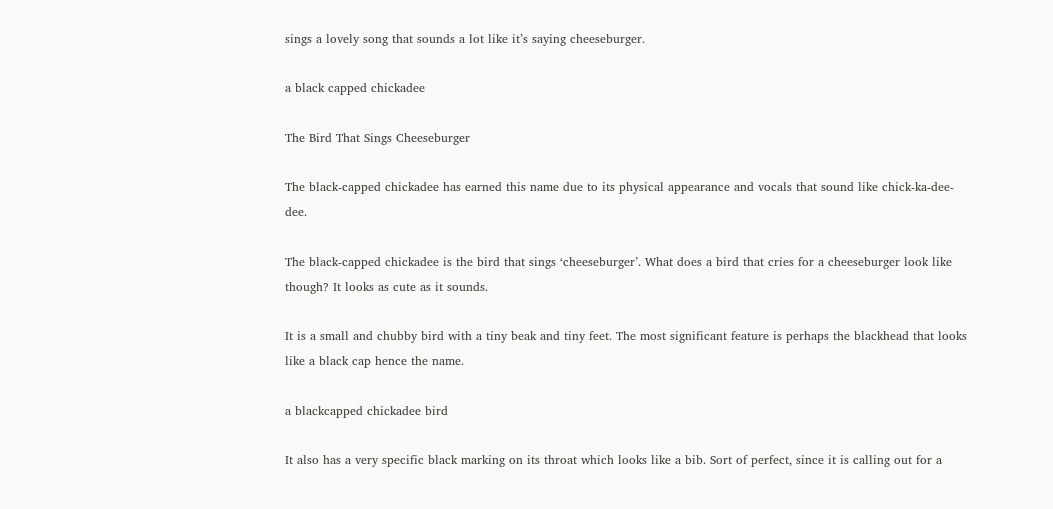sings a lovely song that sounds a lot like it’s saying cheeseburger.

a black capped chickadee

The Bird That Sings Cheeseburger

The black-capped chickadee has earned this name due to its physical appearance and vocals that sound like chick-ka-dee-dee.

The black-capped chickadee is the bird that sings ‘cheeseburger’. What does a bird that cries for a cheeseburger look like though? It looks as cute as it sounds.

It is a small and chubby bird with a tiny beak and tiny feet. The most significant feature is perhaps the blackhead that looks like a black cap hence the name.

a blackcapped chickadee bird

It also has a very specific black marking on its throat which looks like a bib. Sort of perfect, since it is calling out for a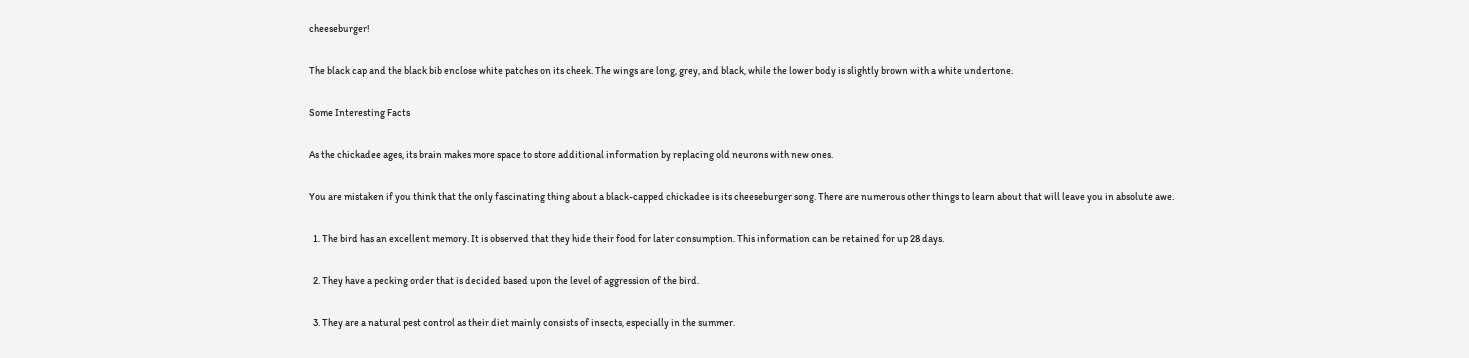cheeseburger!

The black cap and the black bib enclose white patches on its cheek. The wings are long, grey, and black, while the lower body is slightly brown with a white undertone.

Some Interesting Facts

As the chickadee ages, its brain makes more space to store additional information by replacing old neurons with new ones.

You are mistaken if you think that the only fascinating thing about a black-capped chickadee is its cheeseburger song. There are numerous other things to learn about that will leave you in absolute awe.

  1. The bird has an excellent memory. It is observed that they hide their food for later consumption. This information can be retained for up 28 days.

  2. They have a pecking order that is decided based upon the level of aggression of the bird.

  3. They are a natural pest control as their diet mainly consists of insects, especially in the summer.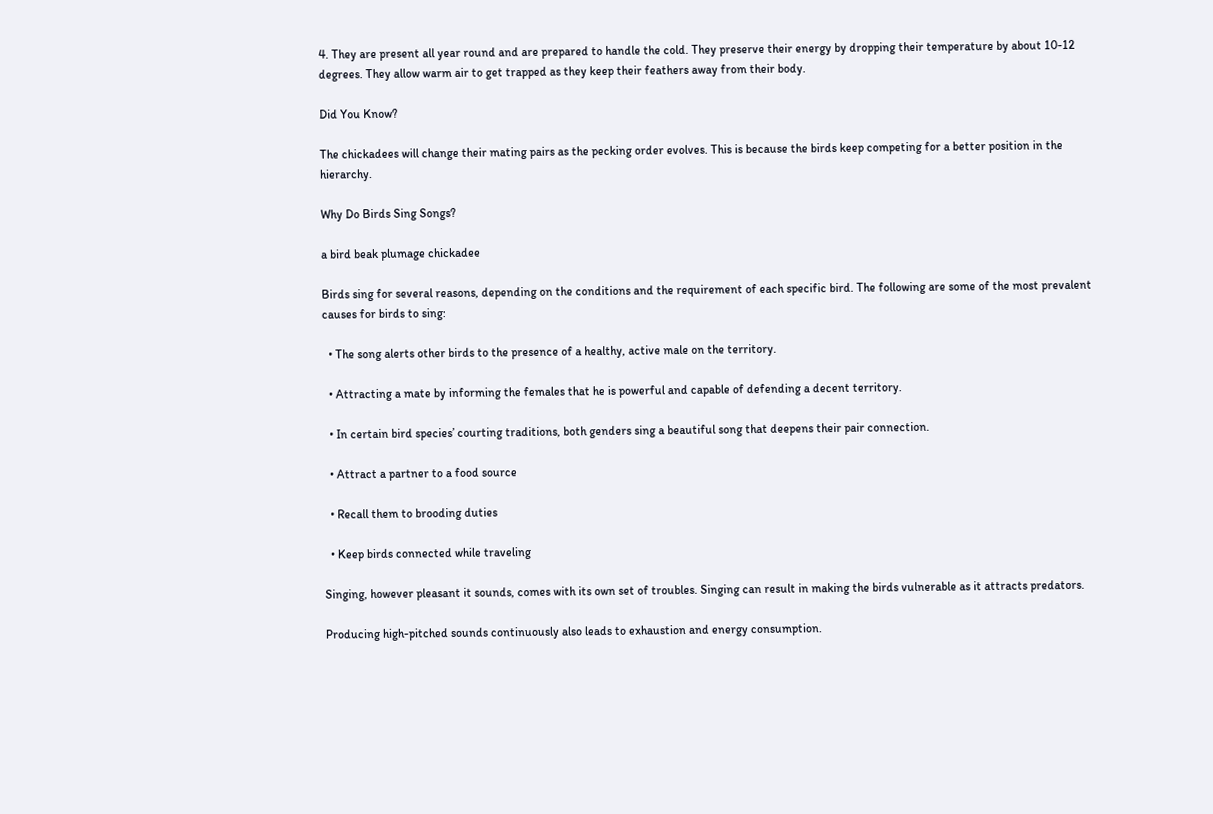4. They are present all year round and are prepared to handle the cold. They preserve their energy by dropping their temperature by about 10-12 degrees. They allow warm air to get trapped as they keep their feathers away from their body.

Did You Know?

The chickadees will change their mating pairs as the pecking order evolves. This is because the birds keep competing for a better position in the hierarchy.

Why Do Birds Sing Songs?

a bird beak plumage chickadee

Birds sing for several reasons, depending on the conditions and the requirement of each specific bird. The following are some of the most prevalent causes for birds to sing:

  • The song alerts other birds to the presence of a healthy, active male on the territory.

  • Attracting a mate by informing the females that he is powerful and capable of defending a decent territory.

  • In certain bird species’ courting traditions, both genders sing a beautiful song that deepens their pair connection.

  • Attract a partner to a food source

  • Recall them to brooding duties

  • Keep birds connected while traveling

Singing, however pleasant it sounds, comes with its own set of troubles. Singing can result in making the birds vulnerable as it attracts predators.

Producing high-pitched sounds continuously also leads to exhaustion and energy consumption.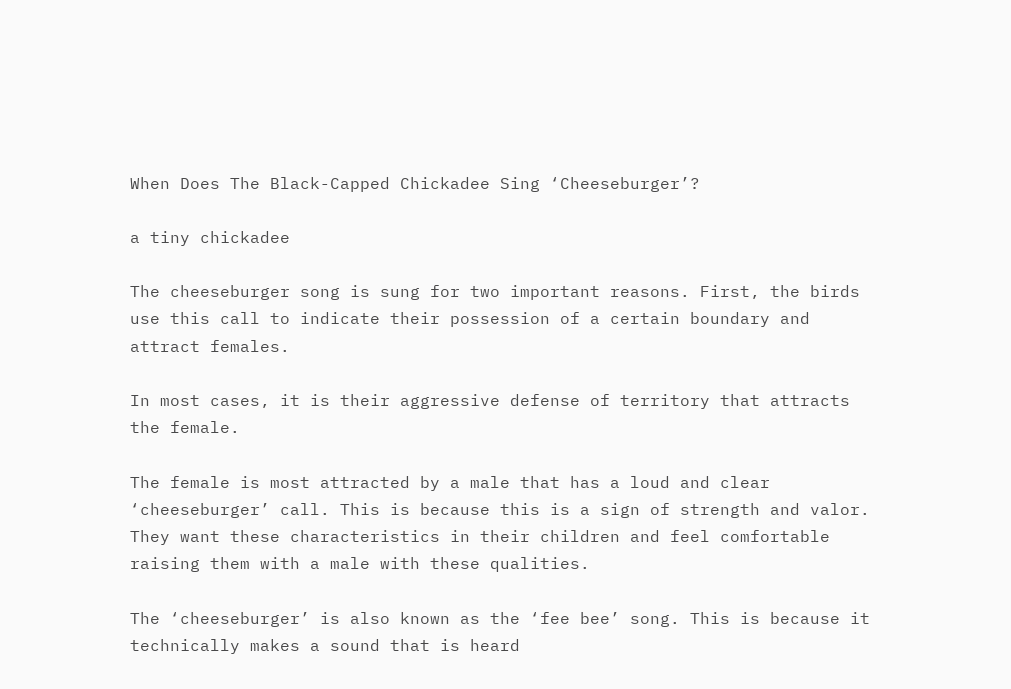When Does The Black-Capped Chickadee Sing ‘Cheeseburger’?

a tiny chickadee

The cheeseburger song is sung for two important reasons. First, the birds use this call to indicate their possession of a certain boundary and attract females.

In most cases, it is their aggressive defense of territory that attracts the female.

The female is most attracted by a male that has a loud and clear ‘cheeseburger’ call. This is because this is a sign of strength and valor. They want these characteristics in their children and feel comfortable raising them with a male with these qualities.

The ‘cheeseburger’ is also known as the ‘fee bee’ song. This is because it technically makes a sound that is heard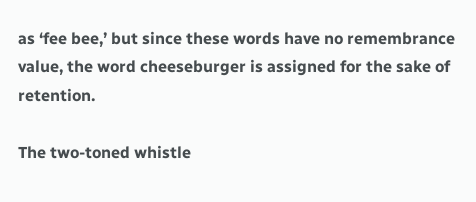as ‘fee bee,’ but since these words have no remembrance value, the word cheeseburger is assigned for the sake of retention.

The two-toned whistle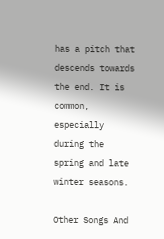has a pitch that descends towards the end. It is common, especially during the spring and late winter seasons.

Other Songs And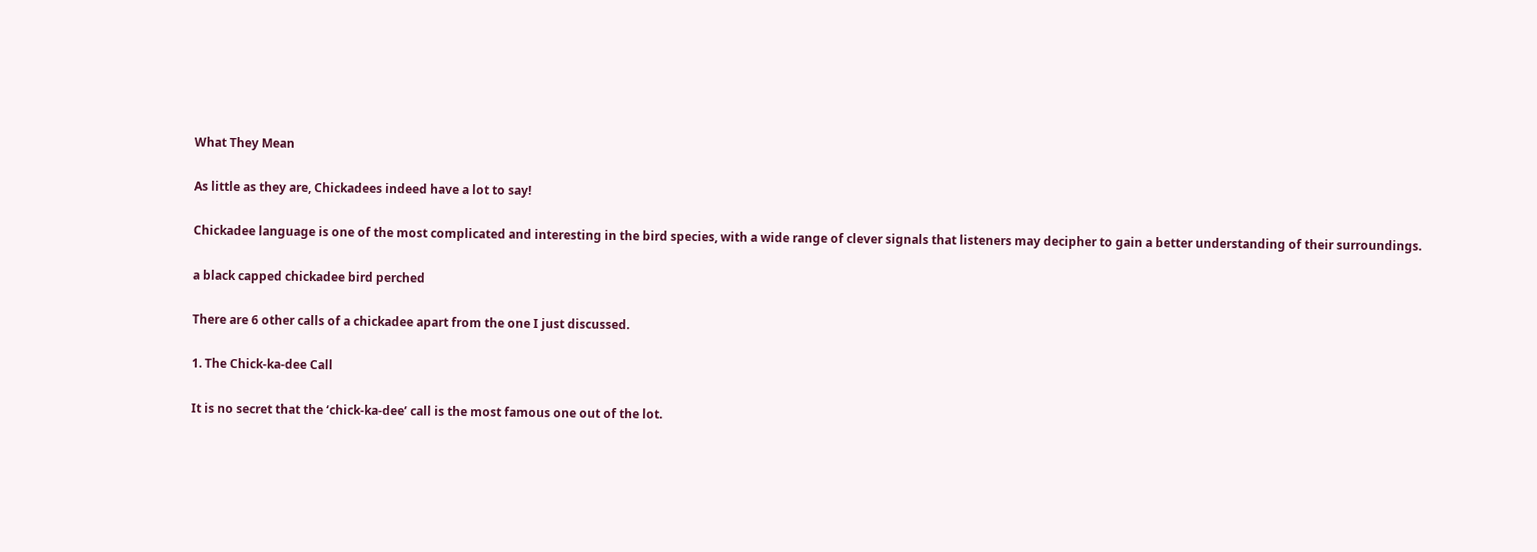What They Mean

As little as they are, Chickadees indeed have a lot to say!

Chickadee language is one of the most complicated and interesting in the bird species, with a wide range of clever signals that listeners may decipher to gain a better understanding of their surroundings.

a black capped chickadee bird perched

There are 6 other calls of a chickadee apart from the one I just discussed.

1. The Chick-ka-dee Call

It is no secret that the ‘chick-ka-dee’ call is the most famous one out of the lot.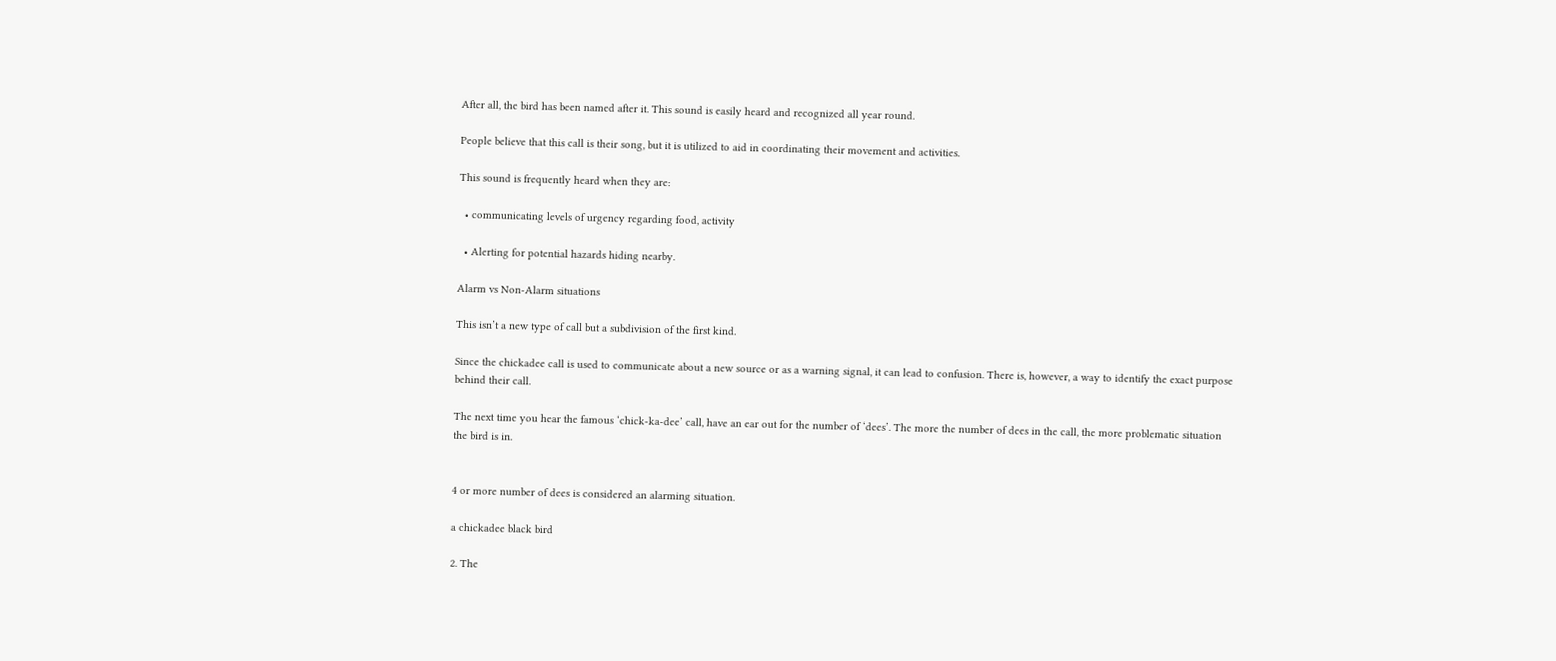After all, the bird has been named after it. This sound is easily heard and recognized all year round.

People believe that this call is their song, but it is utilized to aid in coordinating their movement and activities.

This sound is frequently heard when they are:

  • communicating levels of urgency regarding food, activity

  • Alerting for potential hazards hiding nearby.

Alarm vs Non-Alarm situations

This isn’t a new type of call but a subdivision of the first kind.

Since the chickadee call is used to communicate about a new source or as a warning signal, it can lead to confusion. There is, however, a way to identify the exact purpose behind their call.

The next time you hear the famous ‘chick-ka-dee’ call, have an ear out for the number of ‘dees’. The more the number of dees in the call, the more problematic situation the bird is in.


4 or more number of dees is considered an alarming situation.

a chickadee black bird

2. The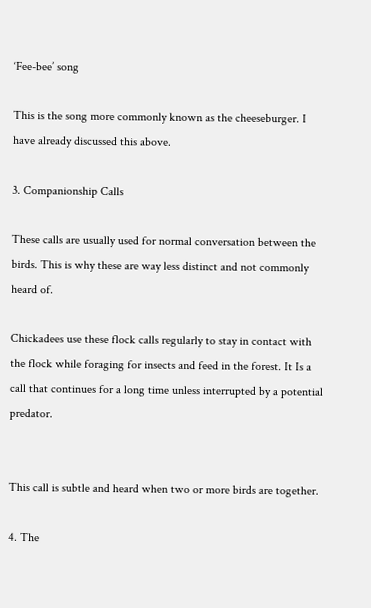‘Fee-bee’ song

This is the song more commonly known as the cheeseburger. I have already discussed this above.

3. Companionship Calls

These calls are usually used for normal conversation between the birds. This is why these are way less distinct and not commonly heard of.

Chickadees use these flock calls regularly to stay in contact with the flock while foraging for insects and feed in the forest. It Is a call that continues for a long time unless interrupted by a potential predator.


This call is subtle and heard when two or more birds are together.

4. The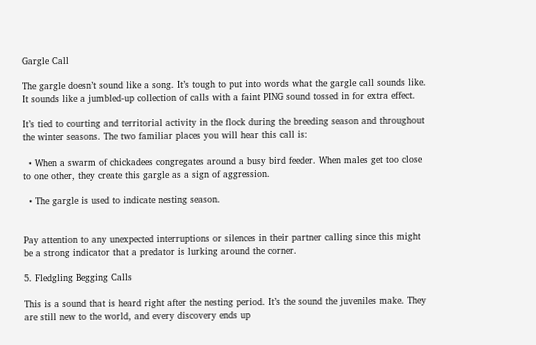Gargle Call

The gargle doesn’t sound like a song. It’s tough to put into words what the gargle call sounds like. It sounds like a jumbled-up collection of calls with a faint PING sound tossed in for extra effect.

It’s tied to courting and territorial activity in the flock during the breeding season and throughout the winter seasons. The two familiar places you will hear this call is:

  • When a swarm of chickadees congregates around a busy bird feeder. When males get too close to one other, they create this gargle as a sign of aggression.

  • The gargle is used to indicate nesting season.


Pay attention to any unexpected interruptions or silences in their partner calling since this might be a strong indicator that a predator is lurking around the corner.

5. Fledgling Begging Calls

This is a sound that is heard right after the nesting period. It’s the sound the juveniles make. They are still new to the world, and every discovery ends up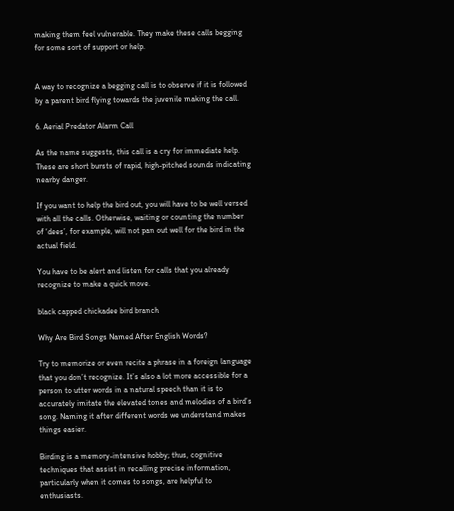making them feel vulnerable. They make these calls begging for some sort of support or help.


A way to recognize a begging call is to observe if it is followed by a parent bird flying towards the juvenile making the call.

6. Aerial Predator Alarm Call

As the name suggests, this call is a cry for immediate help. These are short bursts of rapid, high-pitched sounds indicating nearby danger.

If you want to help the bird out, you will have to be well versed with all the calls. Otherwise, waiting or counting the number of ‘dees’, for example, will not pan out well for the bird in the actual field.

You have to be alert and listen for calls that you already recognize to make a quick move.

black capped chickadee bird branch

Why Are Bird Songs Named After English Words?

Try to memorize or even recite a phrase in a foreign language that you don’t recognize. It’s also a lot more accessible for a person to utter words in a natural speech than it is to accurately imitate the elevated tones and melodies of a bird’s song. Naming it after different words we understand makes things easier.

Birding is a memory-intensive hobby; thus, cognitive techniques that assist in recalling precise information, particularly when it comes to songs, are helpful to enthusiasts.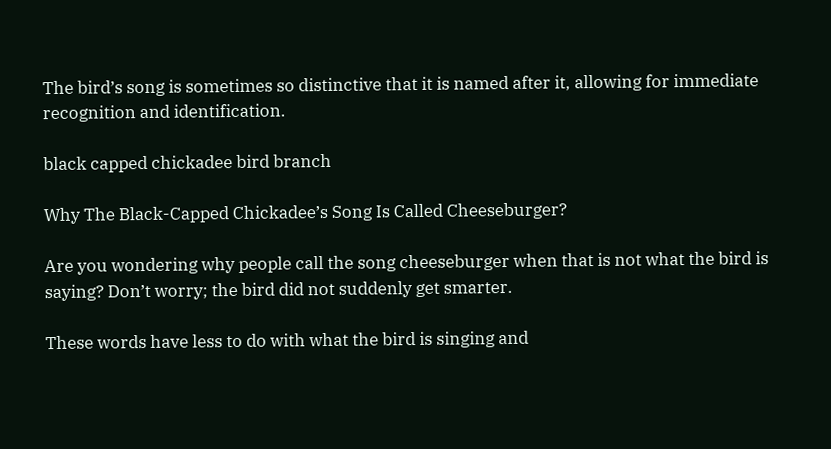The bird’s song is sometimes so distinctive that it is named after it, allowing for immediate recognition and identification.

black capped chickadee bird branch

Why The Black-Capped Chickadee’s Song Is Called Cheeseburger?

Are you wondering why people call the song cheeseburger when that is not what the bird is saying? Don’t worry; the bird did not suddenly get smarter.

These words have less to do with what the bird is singing and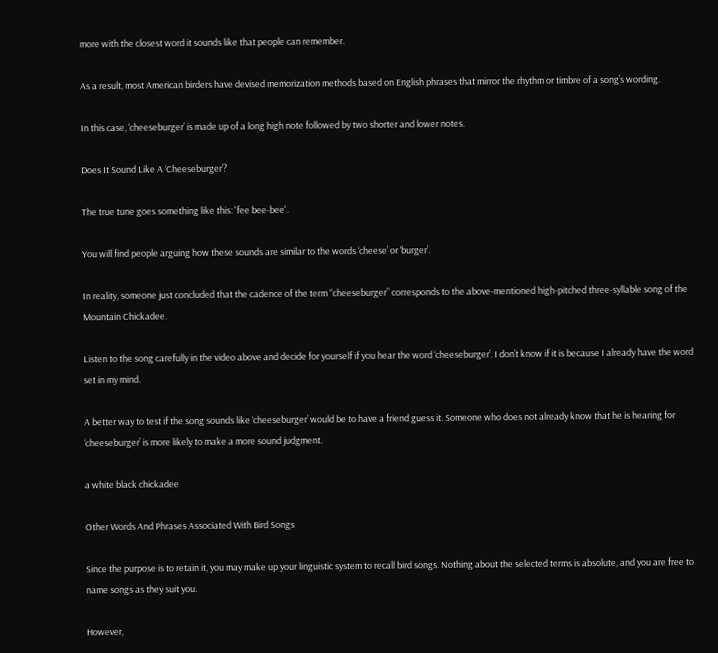more with the closest word it sounds like that people can remember.

As a result, most American birders have devised memorization methods based on English phrases that mirror the rhythm or timbre of a song’s wording.

In this case, ‘cheeseburger’ is made up of a long high note followed by two shorter and lower notes.

Does It Sound Like A ‘Cheeseburger’?

The true tune goes something like this: 'fee bee-bee'.

You will find people arguing how these sounds are similar to the words ‘cheese’ or ‘burger’.

In reality, someone just concluded that the cadence of the term “cheeseburger” corresponds to the above-mentioned high-pitched three-syllable song of the Mountain Chickadee.

Listen to the song carefully in the video above and decide for yourself if you hear the word ‘cheeseburger’. I don’t know if it is because I already have the word set in my mind.

A better way to test if the song sounds like ‘cheeseburger’ would be to have a friend guess it. Someone who does not already know that he is hearing for ‘cheeseburger’ is more likely to make a more sound judgment.

a white black chickadee

Other Words And Phrases Associated With Bird Songs

Since the purpose is to retain it, you may make up your linguistic system to recall bird songs. Nothing about the selected terms is absolute, and you are free to name songs as they suit you.

However,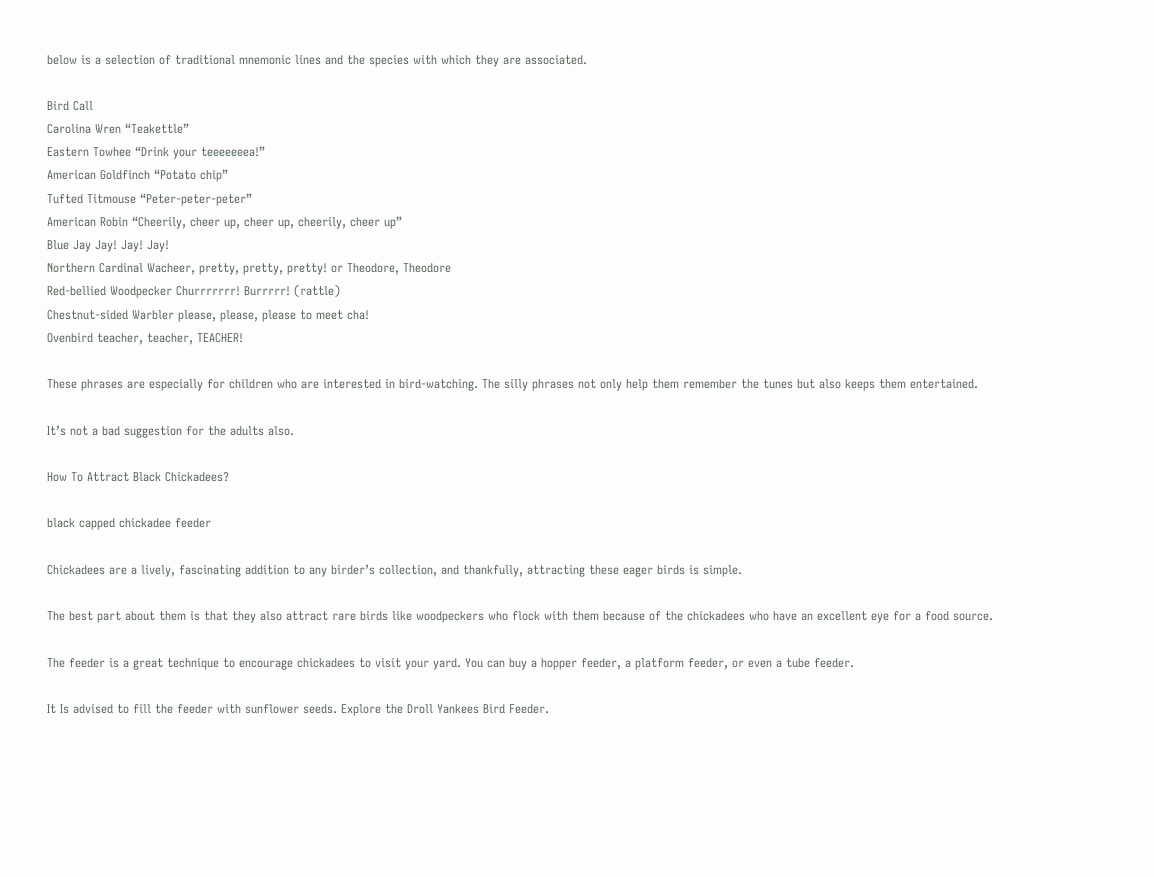below is a selection of traditional mnemonic lines and the species with which they are associated.

Bird Call
Carolina Wren “Teakettle”
Eastern Towhee “Drink your teeeeeeea!”
American Goldfinch “Potato chip”
Tufted Titmouse “Peter-peter-peter”
American Robin “Cheerily, cheer up, cheer up, cheerily, cheer up”
Blue Jay Jay! Jay! Jay!
Northern Cardinal Wacheer, pretty, pretty, pretty! or Theodore, Theodore
Red-bellied Woodpecker Churrrrrrr! Burrrrr! (rattle)
Chestnut-sided Warbler please, please, please to meet cha!
Ovenbird teacher, teacher, TEACHER!

These phrases are especially for children who are interested in bird-watching. The silly phrases not only help them remember the tunes but also keeps them entertained.

It’s not a bad suggestion for the adults also.

How To Attract Black Chickadees?

black capped chickadee feeder

Chickadees are a lively, fascinating addition to any birder’s collection, and thankfully, attracting these eager birds is simple.

The best part about them is that they also attract rare birds like woodpeckers who flock with them because of the chickadees who have an excellent eye for a food source.

The feeder is a great technique to encourage chickadees to visit your yard. You can buy a hopper feeder, a platform feeder, or even a tube feeder.

It Is advised to fill the feeder with sunflower seeds. Explore the Droll Yankees Bird Feeder.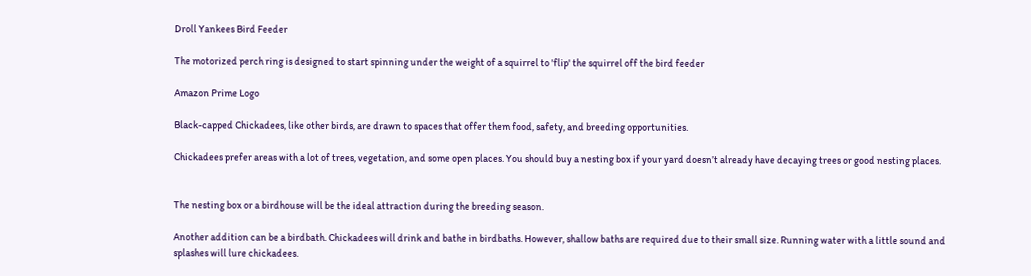Droll Yankees Bird Feeder

The motorized perch ring is designed to start spinning under the weight of a squirrel to 'flip' the squirrel off the bird feeder

Amazon Prime Logo

Black-capped Chickadees, like other birds, are drawn to spaces that offer them food, safety, and breeding opportunities.

Chickadees prefer areas with a lot of trees, vegetation, and some open places. You should buy a nesting box if your yard doesn’t already have decaying trees or good nesting places.


The nesting box or a birdhouse will be the ideal attraction during the breeding season.

Another addition can be a birdbath. Chickadees will drink and bathe in birdbaths. However, shallow baths are required due to their small size. Running water with a little sound and splashes will lure chickadees.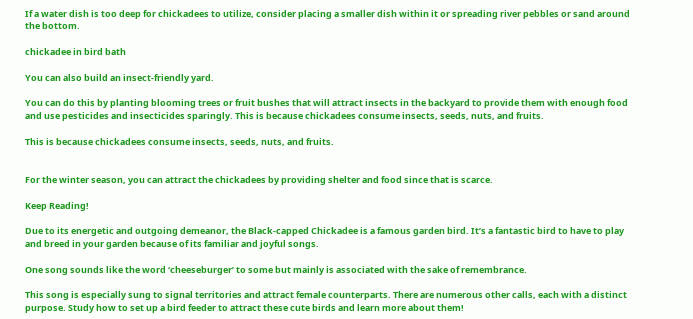If a water dish is too deep for chickadees to utilize, consider placing a smaller dish within it or spreading river pebbles or sand around the bottom.

chickadee in bird bath

You can also build an insect-friendly yard.

You can do this by planting blooming trees or fruit bushes that will attract insects in the backyard to provide them with enough food and use pesticides and insecticides sparingly. This is because chickadees consume insects, seeds, nuts, and fruits.

This is because chickadees consume insects, seeds, nuts, and fruits.


For the winter season, you can attract the chickadees by providing shelter and food since that is scarce.

Keep Reading!

Due to its energetic and outgoing demeanor, the Black-capped Chickadee is a famous garden bird. It’s a fantastic bird to have to play and breed in your garden because of its familiar and joyful songs.

One song sounds like the word ‘cheeseburger’ to some but mainly is associated with the sake of remembrance.

This song is especially sung to signal territories and attract female counterparts. There are numerous other calls, each with a distinct purpose. Study how to set up a bird feeder to attract these cute birds and learn more about them!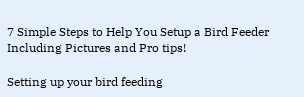7 Simple Steps to Help You Setup a Bird Feeder Including Pictures and Pro tips!

Setting up your bird feeding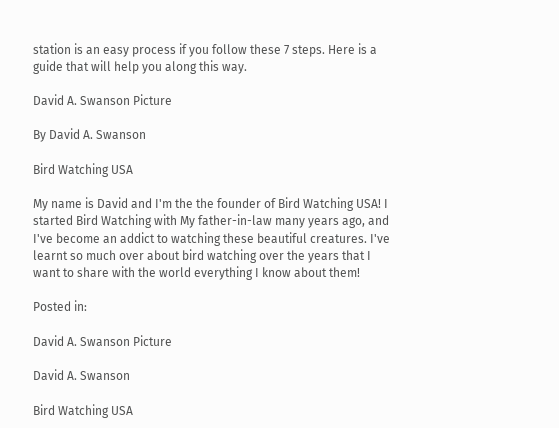station is an easy process if you follow these 7 steps. Here is a guide that will help you along this way.

David A. Swanson Picture

By David A. Swanson

Bird Watching USA

My name is David and I'm the the founder of Bird Watching USA! I started Bird Watching with My father-in-law many years ago, and I've become an addict to watching these beautiful creatures. I've learnt so much over about bird watching over the years that I want to share with the world everything I know about them!

Posted in:

David A. Swanson Picture

David A. Swanson

Bird Watching USA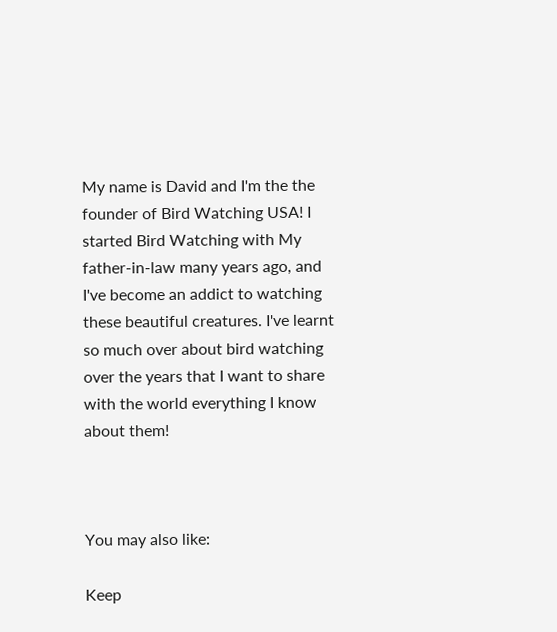My name is David and I'm the the founder of Bird Watching USA! I started Bird Watching with My father-in-law many years ago, and I've become an addict to watching these beautiful creatures. I've learnt so much over about bird watching over the years that I want to share with the world everything I know about them!



You may also like:

Keep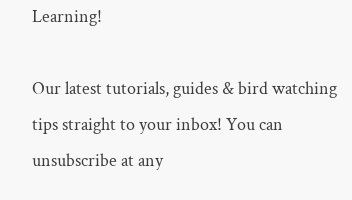Learning!

Our latest tutorials, guides & bird watching tips straight to your inbox! You can unsubscribe at any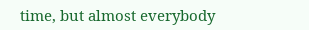time, but almost everybody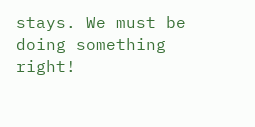stays. We must be doing something right!